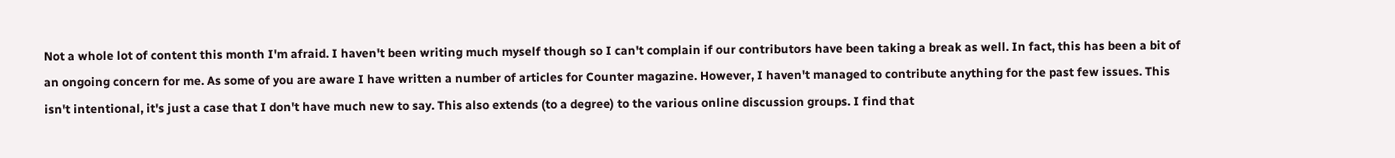Not a whole lot of content this month I'm afraid. I haven't been writing much myself though so I can't complain if our contributors have been taking a break as well. In fact, this has been a bit of an ongoing concern for me. As some of you are aware I have written a number of articles for Counter magazine. However, I haven't managed to contribute anything for the past few issues. This isn't intentional, it's just a case that I don't have much new to say. This also extends (to a degree) to the various online discussion groups. I find that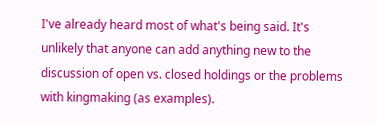I've already heard most of what's being said. It's unlikely that anyone can add anything new to the discussion of open vs. closed holdings or the problems with kingmaking (as examples).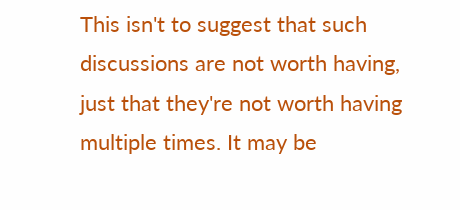This isn't to suggest that such discussions are not worth having, just that they're not worth having multiple times. It may be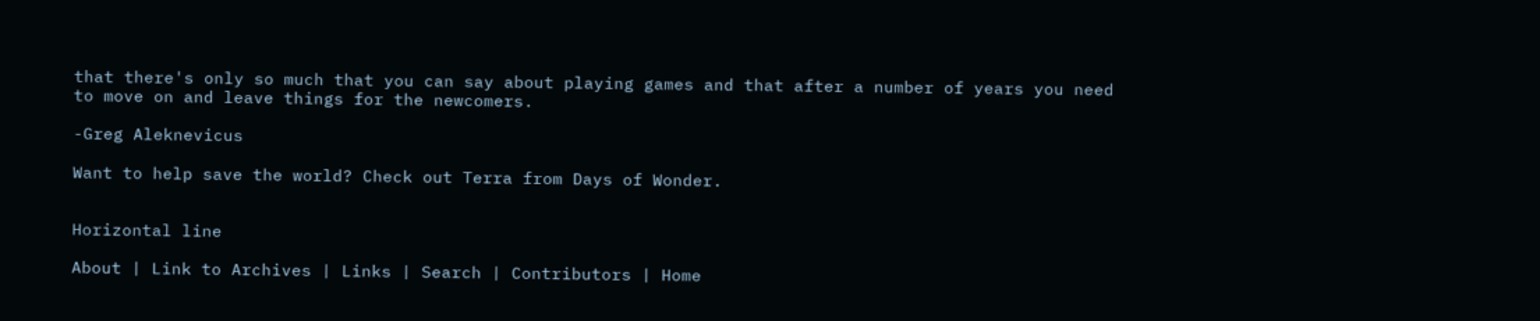that there's only so much that you can say about playing games and that after a number of years you need to move on and leave things for the newcomers.

-Greg Aleknevicus

Want to help save the world? Check out Terra from Days of Wonder.


Horizontal line

About | Link to Archives | Links | Search | Contributors | Home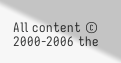All content © 2000-2006 the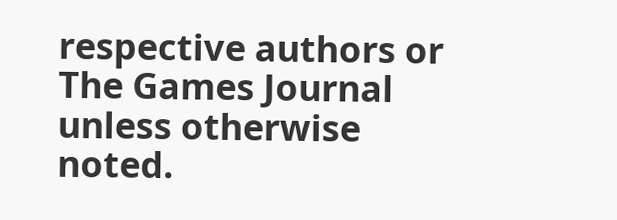respective authors or The Games Journal unless otherwise noted.